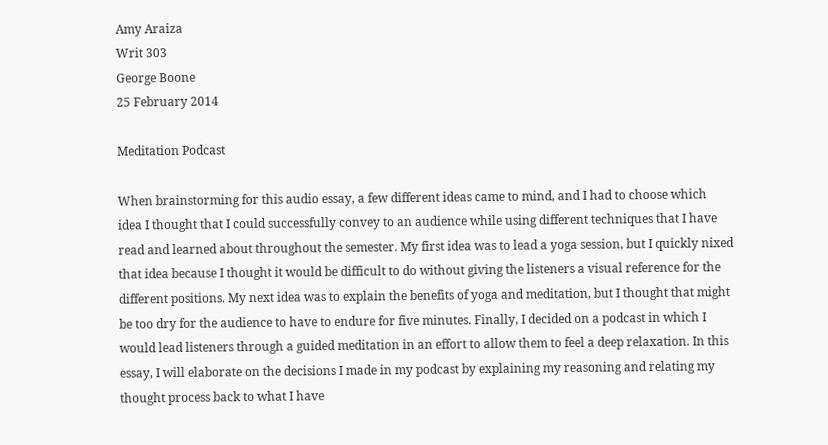Amy Araiza
Writ 303
George Boone
25 February 2014

Meditation Podcast

When brainstorming for this audio essay, a few different ideas came to mind, and I had to choose which idea I thought that I could successfully convey to an audience while using different techniques that I have read and learned about throughout the semester. My first idea was to lead a yoga session, but I quickly nixed that idea because I thought it would be difficult to do without giving the listeners a visual reference for the different positions. My next idea was to explain the benefits of yoga and meditation, but I thought that might be too dry for the audience to have to endure for five minutes. Finally, I decided on a podcast in which I would lead listeners through a guided meditation in an effort to allow them to feel a deep relaxation. In this essay, I will elaborate on the decisions I made in my podcast by explaining my reasoning and relating my thought process back to what I have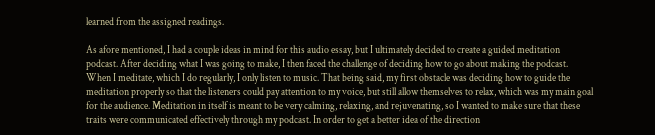learned from the assigned readings.

As afore mentioned, I had a couple ideas in mind for this audio essay, but I ultimately decided to create a guided meditation podcast. After deciding what I was going to make, I then faced the challenge of deciding how to go about making the podcast. When I meditate, which I do regularly, I only listen to music. That being said, my first obstacle was deciding how to guide the meditation properly so that the listeners could pay attention to my voice, but still allow themselves to relax, which was my main goal for the audience. Meditation in itself is meant to be very calming, relaxing, and rejuvenating, so I wanted to make sure that these traits were communicated effectively through my podcast. In order to get a better idea of the direction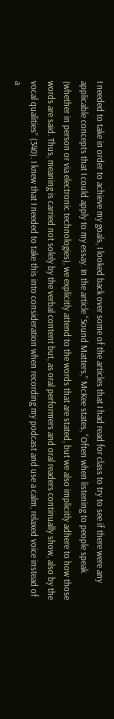I needed to take in order to achieve my goals, I looked back over some of the articles that I had read for class to try to see if there were any applicable concepts that I could apply to my essay. In the article “Sound Matters,” McKee states, “Often when listening to people speak (whether in person or via electronic technologies), we explicitly attend to the words that are stated, but we also implicitly adhere to how those words are said. Thus, meaning is carried not solely by the verbal content but, as oral performers and oral readers continually show, also by the vocal qualities” (340). I knew that I needed to take this into consideration when recording my podcast and use a calm, relaxed voice instead of a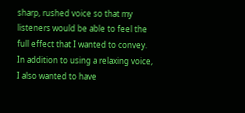sharp, rushed voice so that my listeners would be able to feel the full effect that I wanted to convey. In addition to using a relaxing voice, I also wanted to have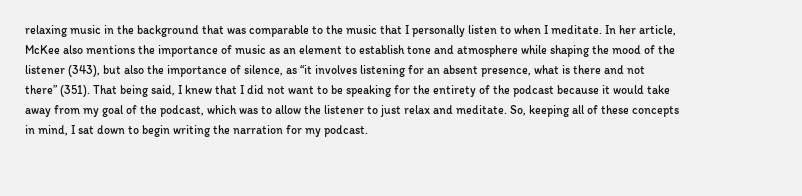relaxing music in the background that was comparable to the music that I personally listen to when I meditate. In her article, McKee also mentions the importance of music as an element to establish tone and atmosphere while shaping the mood of the listener (343), but also the importance of silence, as “it involves listening for an absent presence, what is there and not there” (351). That being said, I knew that I did not want to be speaking for the entirety of the podcast because it would take away from my goal of the podcast, which was to allow the listener to just relax and meditate. So, keeping all of these concepts in mind, I sat down to begin writing the narration for my podcast.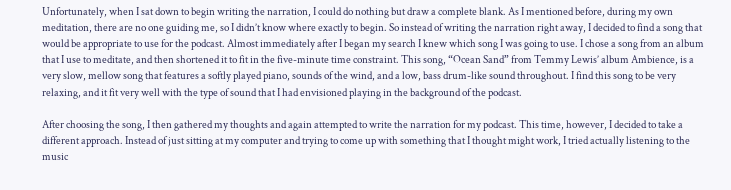Unfortunately, when I sat down to begin writing the narration, I could do nothing but draw a complete blank. As I mentioned before, during my own meditation, there are no one guiding me, so I didn’t know where exactly to begin. So instead of writing the narration right away, I decided to find a song that would be appropriate to use for the podcast. Almost immediately after I began my search I knew which song I was going to use. I chose a song from an album that I use to meditate, and then shortened it to fit in the five-minute time constraint. This song, “Ocean Sand” from Temmy Lewis’ album Ambience, is a very slow, mellow song that features a softly played piano, sounds of the wind, and a low, bass drum-like sound throughout. I find this song to be very relaxing, and it fit very well with the type of sound that I had envisioned playing in the background of the podcast.

After choosing the song, I then gathered my thoughts and again attempted to write the narration for my podcast. This time, however, I decided to take a different approach. Instead of just sitting at my computer and trying to come up with something that I thought might work, I tried actually listening to the music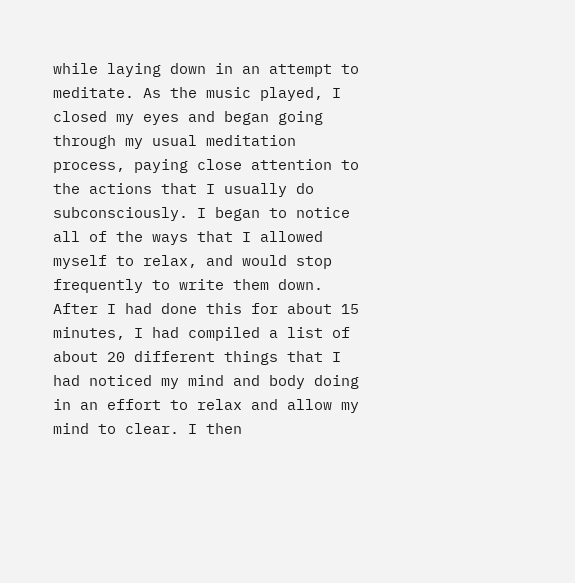while laying down in an attempt to meditate. As the music played, I closed my eyes and began going through my usual meditation process, paying close attention to the actions that I usually do subconsciously. I began to notice all of the ways that I allowed myself to relax, and would stop frequently to write them down. After I had done this for about 15 minutes, I had compiled a list of about 20 different things that I had noticed my mind and body doing in an effort to relax and allow my mind to clear. I then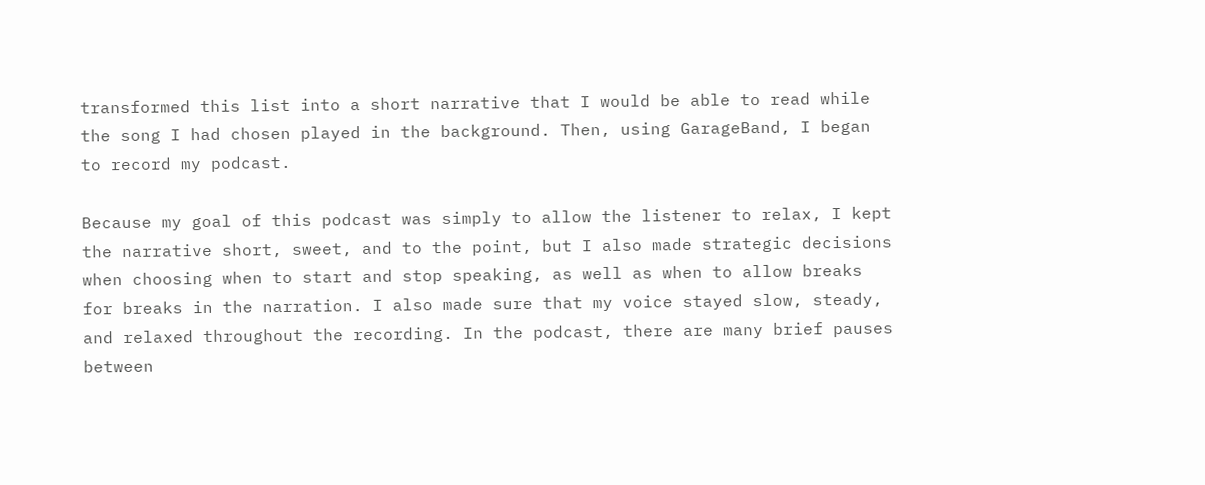transformed this list into a short narrative that I would be able to read while the song I had chosen played in the background. Then, using GarageBand, I began to record my podcast.

Because my goal of this podcast was simply to allow the listener to relax, I kept the narrative short, sweet, and to the point, but I also made strategic decisions when choosing when to start and stop speaking, as well as when to allow breaks for breaks in the narration. I also made sure that my voice stayed slow, steady, and relaxed throughout the recording. In the podcast, there are many brief pauses between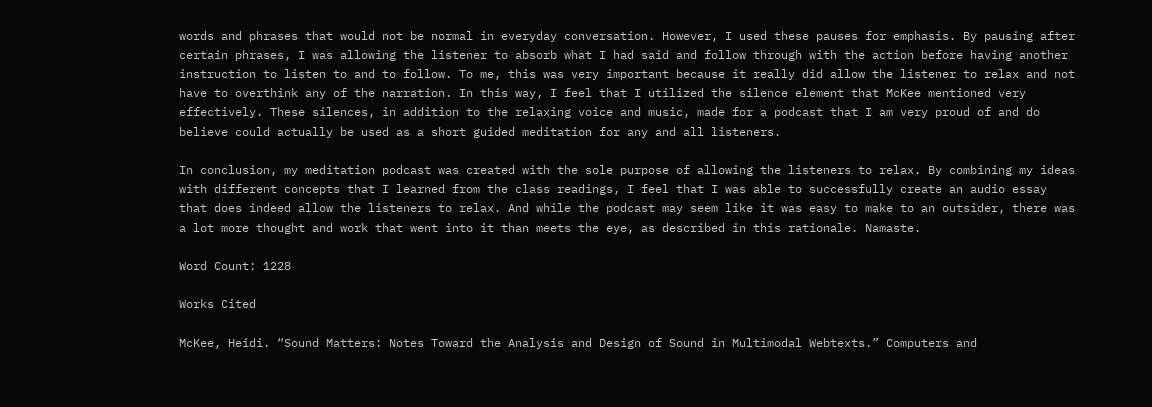words and phrases that would not be normal in everyday conversation. However, I used these pauses for emphasis. By pausing after certain phrases, I was allowing the listener to absorb what I had said and follow through with the action before having another instruction to listen to and to follow. To me, this was very important because it really did allow the listener to relax and not have to overthink any of the narration. In this way, I feel that I utilized the silence element that McKee mentioned very effectively. These silences, in addition to the relaxing voice and music, made for a podcast that I am very proud of and do believe could actually be used as a short guided meditation for any and all listeners.

In conclusion, my meditation podcast was created with the sole purpose of allowing the listeners to relax. By combining my ideas with different concepts that I learned from the class readings, I feel that I was able to successfully create an audio essay that does indeed allow the listeners to relax. And while the podcast may seem like it was easy to make to an outsider, there was a lot more thought and work that went into it than meets the eye, as described in this rationale. Namaste.

Word Count: 1228

Works Cited

McKee, Heidi. “Sound Matters: Notes Toward the Analysis and Design of Sound in Multimodal Webtexts.” Computers and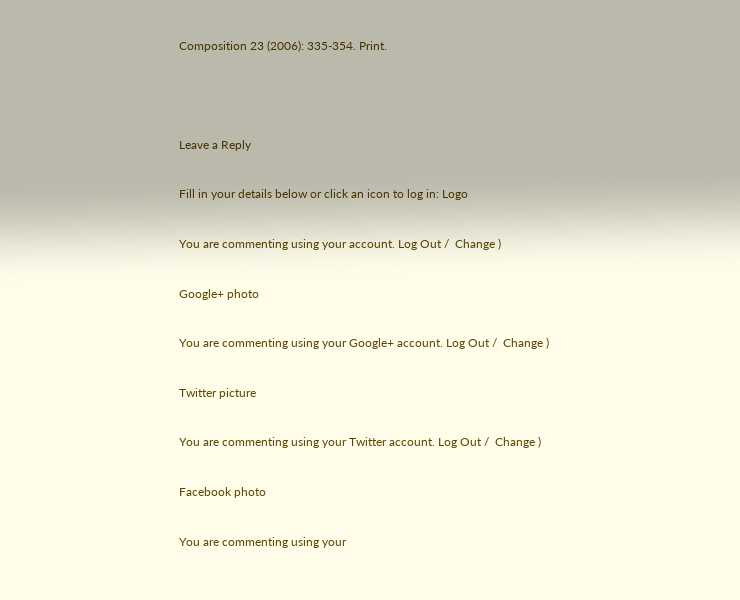Composition 23 (2006): 335-354. Print.



Leave a Reply

Fill in your details below or click an icon to log in: Logo

You are commenting using your account. Log Out /  Change )

Google+ photo

You are commenting using your Google+ account. Log Out /  Change )

Twitter picture

You are commenting using your Twitter account. Log Out /  Change )

Facebook photo

You are commenting using your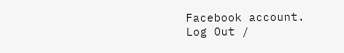Facebook account. Log Out /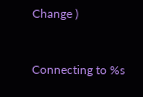Change )


Connecting to %s